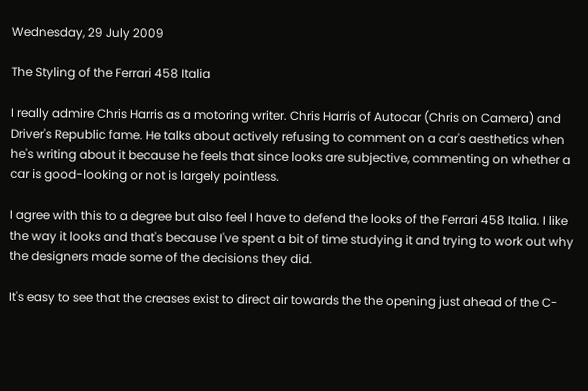Wednesday, 29 July 2009

The Styling of the Ferrari 458 Italia

I really admire Chris Harris as a motoring writer. Chris Harris of Autocar (Chris on Camera) and Driver's Republic fame. He talks about actively refusing to comment on a car's aesthetics when he's writing about it because he feels that since looks are subjective, commenting on whether a car is good-looking or not is largely pointless.

I agree with this to a degree but also feel I have to defend the looks of the Ferrari 458 Italia. I like the way it looks and that's because I've spent a bit of time studying it and trying to work out why the designers made some of the decisions they did.

It's easy to see that the creases exist to direct air towards the the opening just ahead of the C-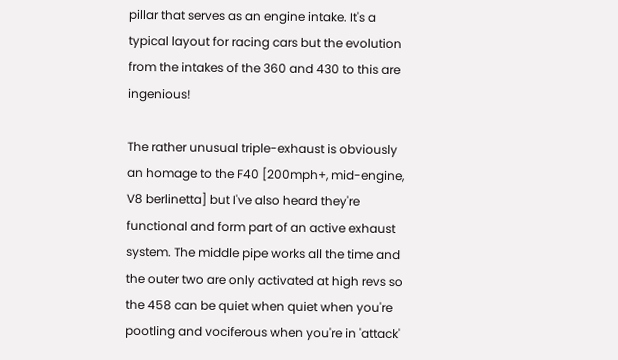pillar that serves as an engine intake. It's a typical layout for racing cars but the evolution from the intakes of the 360 and 430 to this are ingenious!

The rather unusual triple-exhaust is obviously an homage to the F40 [200mph+, mid-engine, V8 berlinetta] but I've also heard they're functional and form part of an active exhaust system. The middle pipe works all the time and the outer two are only activated at high revs so the 458 can be quiet when quiet when you're pootling and vociferous when you're in 'attack'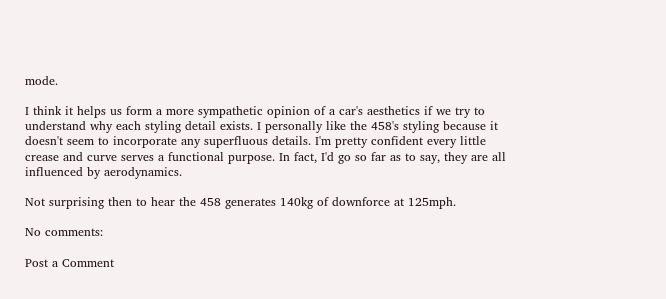mode.

I think it helps us form a more sympathetic opinion of a car's aesthetics if we try to understand why each styling detail exists. I personally like the 458's styling because it doesn't seem to incorporate any superfluous details. I'm pretty confident every little crease and curve serves a functional purpose. In fact, I'd go so far as to say, they are all influenced by aerodynamics.

Not surprising then to hear the 458 generates 140kg of downforce at 125mph.

No comments:

Post a Comment